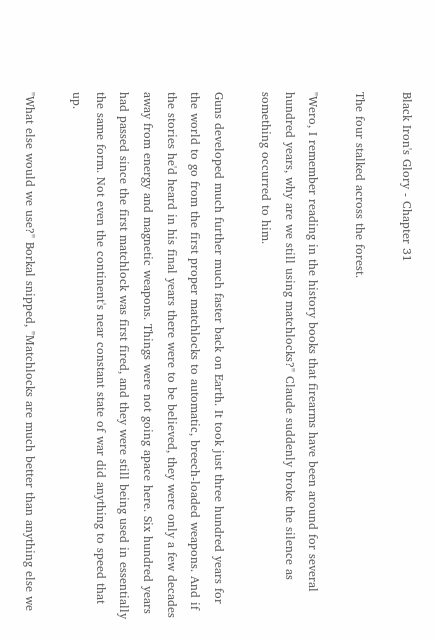Black Iron's Glory - Chapter 31

The four stalked across the forest.

"Wero, I remember reading in the history books that firearms have been around for several hundred years, why are we still using matchlocks?" Claude suddenly broke the silence as something occurred to him.

Guns developed much further much faster back on Earth. It took just three hundred years for the world to go from the first proper matchlocks to automatic, breech-loaded weapons. And if the stories he'd heard in his final years there were to be believed, they were only a few decades away from energy and magnetic weapons. Things were not going apace here. Six hundred years had passed since the first matchlock was first fired, and they were still being used in essentially the same form. Not even the continent's near constant state of war did anything to speed that up.

"What else would we use?" Borkal snipped, "Matchlocks are much better than anything else we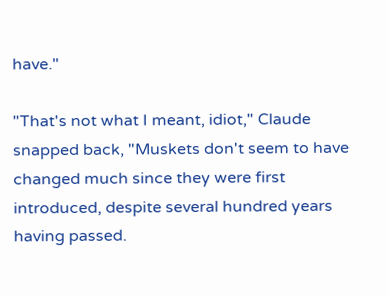have."

"That's not what I meant, idiot," Claude snapped back, "Muskets don't seem to have changed much since they were first introduced, despite several hundred years having passed.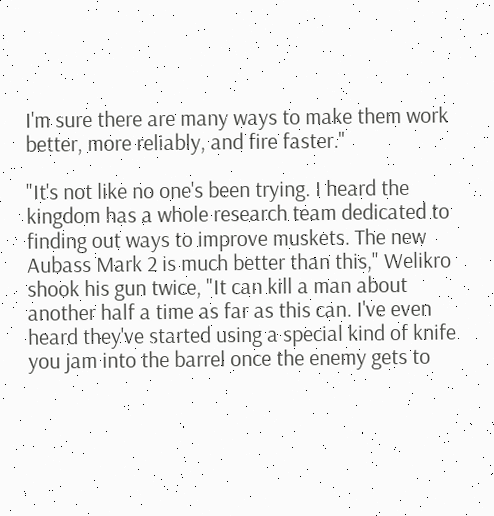I'm sure there are many ways to make them work better, more reliably, and fire faster."

"It's not like no one's been trying. I heard the kingdom has a whole research team dedicated to finding out ways to improve muskets. The new Aubass Mark 2 is much better than this," Welikro shook his gun twice, "It can kill a man about another half a time as far as this can. I've even heard they've started using a special kind of knife you jam into the barrel once the enemy gets to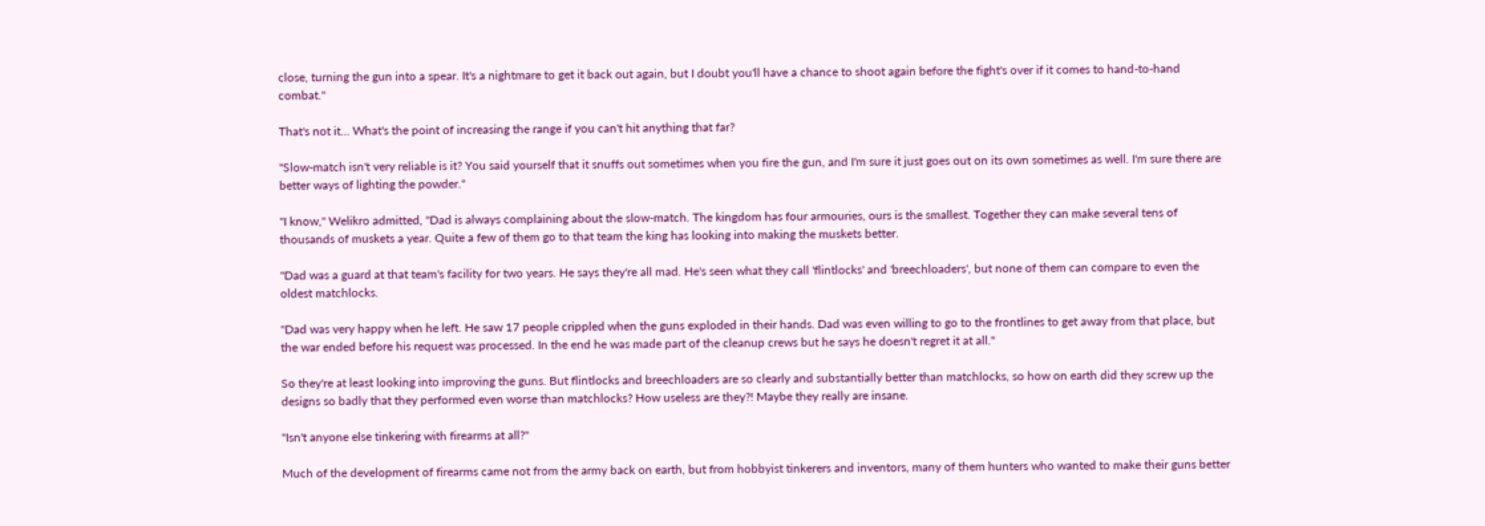close, turning the gun into a spear. It's a nightmare to get it back out again, but I doubt you'll have a chance to shoot again before the fight's over if it comes to hand-to-hand combat."

That's not it... What's the point of increasing the range if you can't hit anything that far?

"Slow-match isn't very reliable is it? You said yourself that it snuffs out sometimes when you fire the gun, and I'm sure it just goes out on its own sometimes as well. I'm sure there are better ways of lighting the powder."

"I know," Welikro admitted, "Dad is always complaining about the slow-match. The kingdom has four armouries, ours is the smallest. Together they can make several tens of thousands of muskets a year. Quite a few of them go to that team the king has looking into making the muskets better.

"Dad was a guard at that team's facility for two years. He says they're all mad. He's seen what they call 'flintlocks' and 'breechloaders', but none of them can compare to even the oldest matchlocks.

"Dad was very happy when he left. He saw 17 people crippled when the guns exploded in their hands. Dad was even willing to go to the frontlines to get away from that place, but the war ended before his request was processed. In the end he was made part of the cleanup crews but he says he doesn't regret it at all."

So they're at least looking into improving the guns. But flintlocks and breechloaders are so clearly and substantially better than matchlocks, so how on earth did they screw up the designs so badly that they performed even worse than matchlocks? How useless are they?! Maybe they really are insane.

"Isn't anyone else tinkering with firearms at all?"

Much of the development of firearms came not from the army back on earth, but from hobbyist tinkerers and inventors, many of them hunters who wanted to make their guns better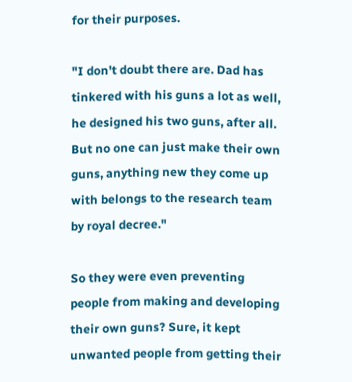for their purposes.

"I don't doubt there are. Dad has tinkered with his guns a lot as well, he designed his two guns, after all. But no one can just make their own guns, anything new they come up with belongs to the research team by royal decree."

So they were even preventing people from making and developing their own guns? Sure, it kept unwanted people from getting their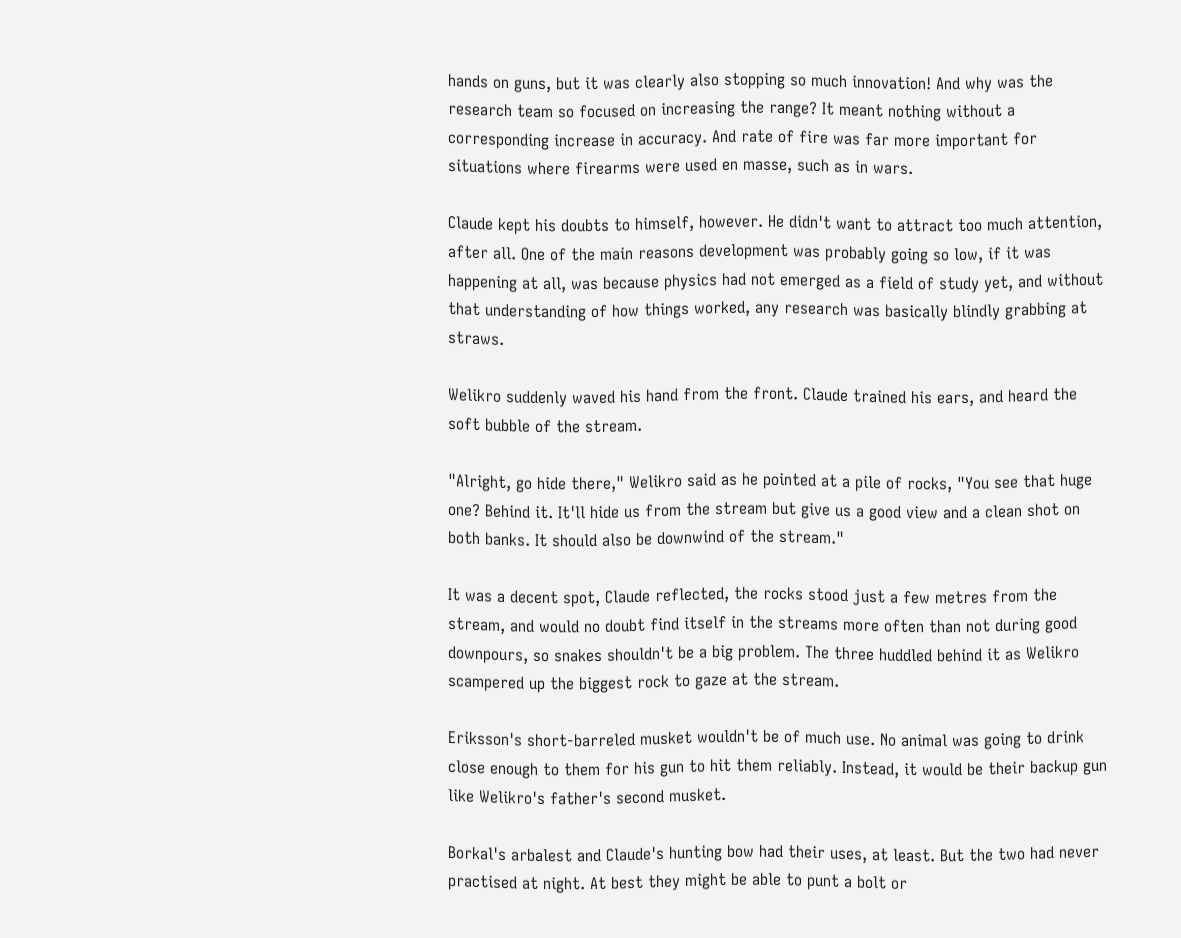hands on guns, but it was clearly also stopping so much innovation! And why was the research team so focused on increasing the range? It meant nothing without a corresponding increase in accuracy. And rate of fire was far more important for situations where firearms were used en masse, such as in wars.

Claude kept his doubts to himself, however. He didn't want to attract too much attention, after all. One of the main reasons development was probably going so low, if it was happening at all, was because physics had not emerged as a field of study yet, and without that understanding of how things worked, any research was basically blindly grabbing at straws.

Welikro suddenly waved his hand from the front. Claude trained his ears, and heard the soft bubble of the stream.

"Alright, go hide there," Welikro said as he pointed at a pile of rocks, "You see that huge one? Behind it. It'll hide us from the stream but give us a good view and a clean shot on both banks. It should also be downwind of the stream."

It was a decent spot, Claude reflected, the rocks stood just a few metres from the stream, and would no doubt find itself in the streams more often than not during good downpours, so snakes shouldn't be a big problem. The three huddled behind it as Welikro scampered up the biggest rock to gaze at the stream.

Eriksson's short-barreled musket wouldn't be of much use. No animal was going to drink close enough to them for his gun to hit them reliably. Instead, it would be their backup gun like Welikro's father's second musket.

Borkal's arbalest and Claude's hunting bow had their uses, at least. But the two had never practised at night. At best they might be able to punt a bolt or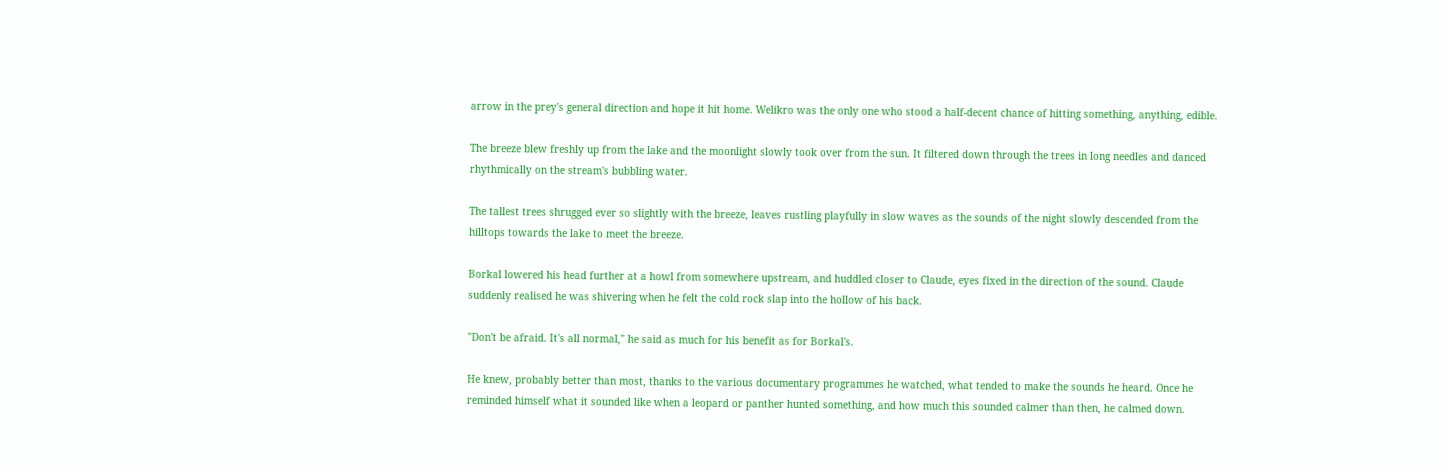arrow in the prey's general direction and hope it hit home. Welikro was the only one who stood a half-decent chance of hitting something, anything, edible.

The breeze blew freshly up from the lake and the moonlight slowly took over from the sun. It filtered down through the trees in long needles and danced rhythmically on the stream's bubbling water.

The tallest trees shrugged ever so slightly with the breeze, leaves rustling playfully in slow waves as the sounds of the night slowly descended from the hilltops towards the lake to meet the breeze.

Borkal lowered his head further at a howl from somewhere upstream, and huddled closer to Claude, eyes fixed in the direction of the sound. Claude suddenly realised he was shivering when he felt the cold rock slap into the hollow of his back.

"Don't be afraid. It's all normal," he said as much for his benefit as for Borkal's.

He knew, probably better than most, thanks to the various documentary programmes he watched, what tended to make the sounds he heard. Once he reminded himself what it sounded like when a leopard or panther hunted something, and how much this sounded calmer than then, he calmed down.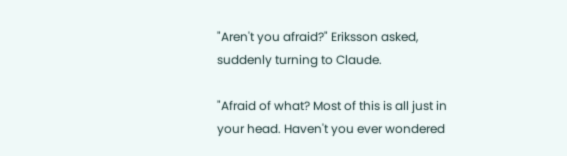"Aren't you afraid?" Eriksson asked, suddenly turning to Claude.

"Afraid of what? Most of this is all just in your head. Haven't you ever wondered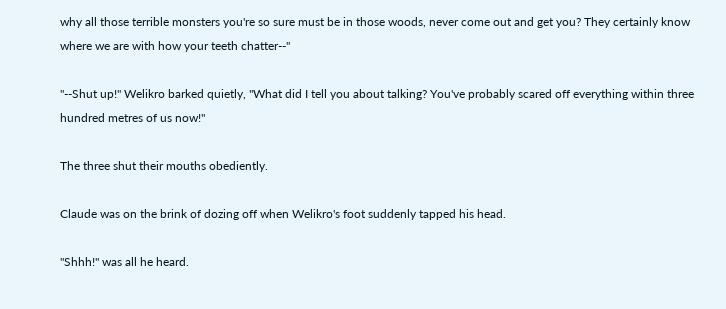why all those terrible monsters you're so sure must be in those woods, never come out and get you? They certainly know where we are with how your teeth chatter--"

"--Shut up!" Welikro barked quietly, "What did I tell you about talking? You've probably scared off everything within three hundred metres of us now!"

The three shut their mouths obediently.

Claude was on the brink of dozing off when Welikro's foot suddenly tapped his head.

"Shhh!" was all he heard.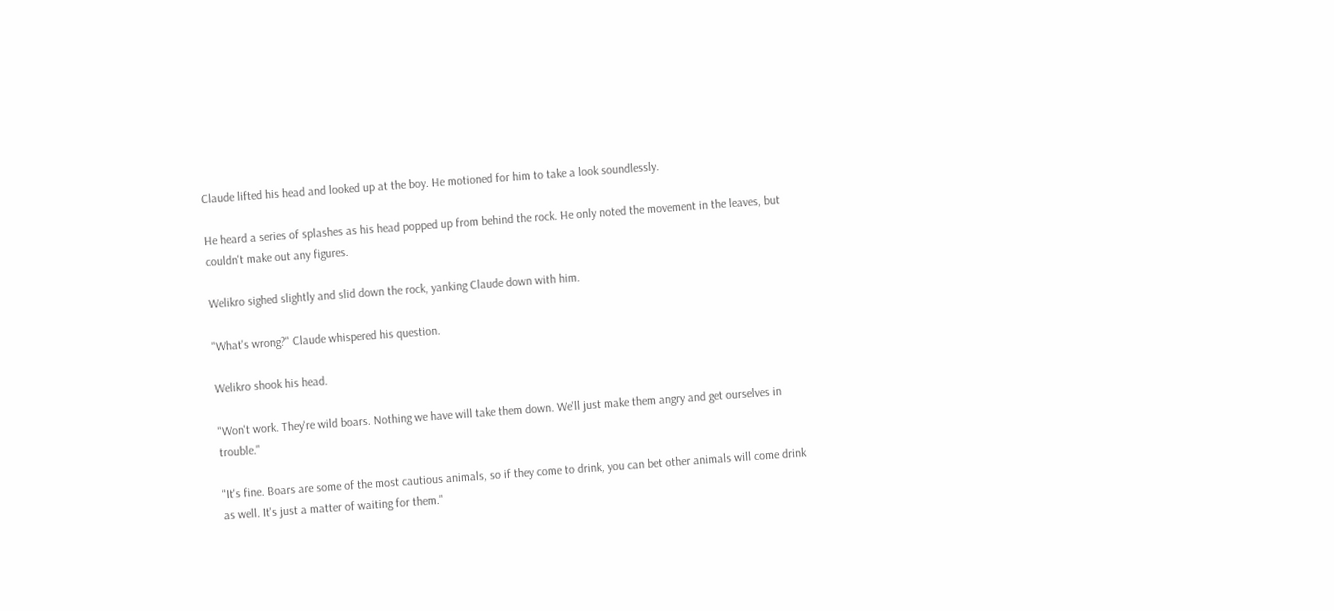Claude lifted his head and looked up at the boy. He motioned for him to take a look soundlessly.

He heard a series of splashes as his head popped up from behind the rock. He only noted the movement in the leaves, but couldn't make out any figures.

Welikro sighed slightly and slid down the rock, yanking Claude down with him.

"What's wrong?" Claude whispered his question.

Welikro shook his head.

"Won't work. They're wild boars. Nothing we have will take them down. We'll just make them angry and get ourselves in trouble."

"It's fine. Boars are some of the most cautious animals, so if they come to drink, you can bet other animals will come drink as well. It's just a matter of waiting for them."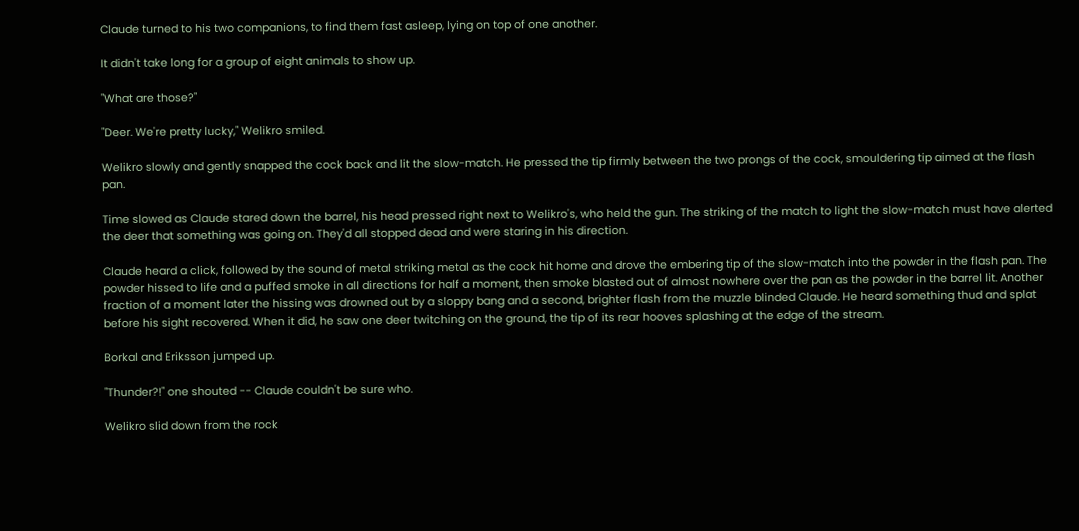Claude turned to his two companions, to find them fast asleep, lying on top of one another.

It didn't take long for a group of eight animals to show up.

"What are those?"

"Deer. We're pretty lucky," Welikro smiled.

Welikro slowly and gently snapped the cock back and lit the slow-match. He pressed the tip firmly between the two prongs of the cock, smouldering tip aimed at the flash pan.

Time slowed as Claude stared down the barrel, his head pressed right next to Welikro's, who held the gun. The striking of the match to light the slow-match must have alerted the deer that something was going on. They'd all stopped dead and were staring in his direction.

Claude heard a click, followed by the sound of metal striking metal as the cock hit home and drove the embering tip of the slow-match into the powder in the flash pan. The powder hissed to life and a puffed smoke in all directions for half a moment, then smoke blasted out of almost nowhere over the pan as the powder in the barrel lit. Another fraction of a moment later the hissing was drowned out by a sloppy bang and a second, brighter flash from the muzzle blinded Claude. He heard something thud and splat before his sight recovered. When it did, he saw one deer twitching on the ground, the tip of its rear hooves splashing at the edge of the stream.

Borkal and Eriksson jumped up.

"Thunder?!" one shouted -- Claude couldn't be sure who.

Welikro slid down from the rock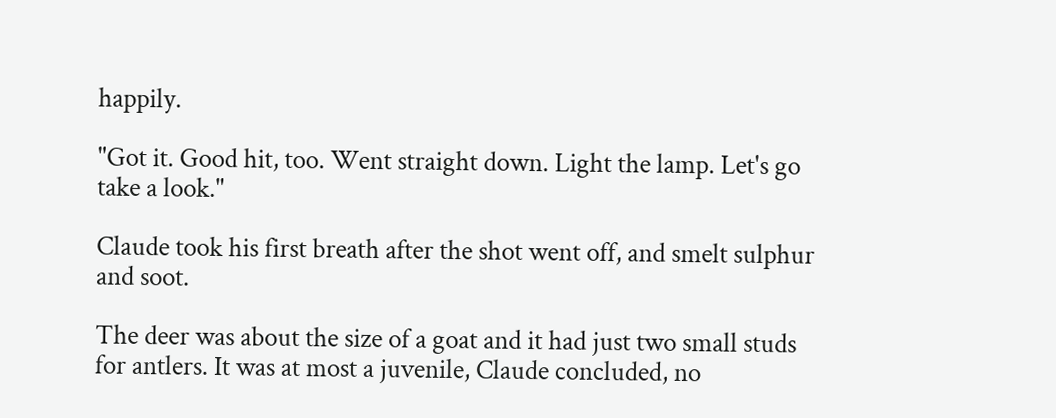happily.

"Got it. Good hit, too. Went straight down. Light the lamp. Let's go take a look."

Claude took his first breath after the shot went off, and smelt sulphur and soot.

The deer was about the size of a goat and it had just two small studs for antlers. It was at most a juvenile, Claude concluded, no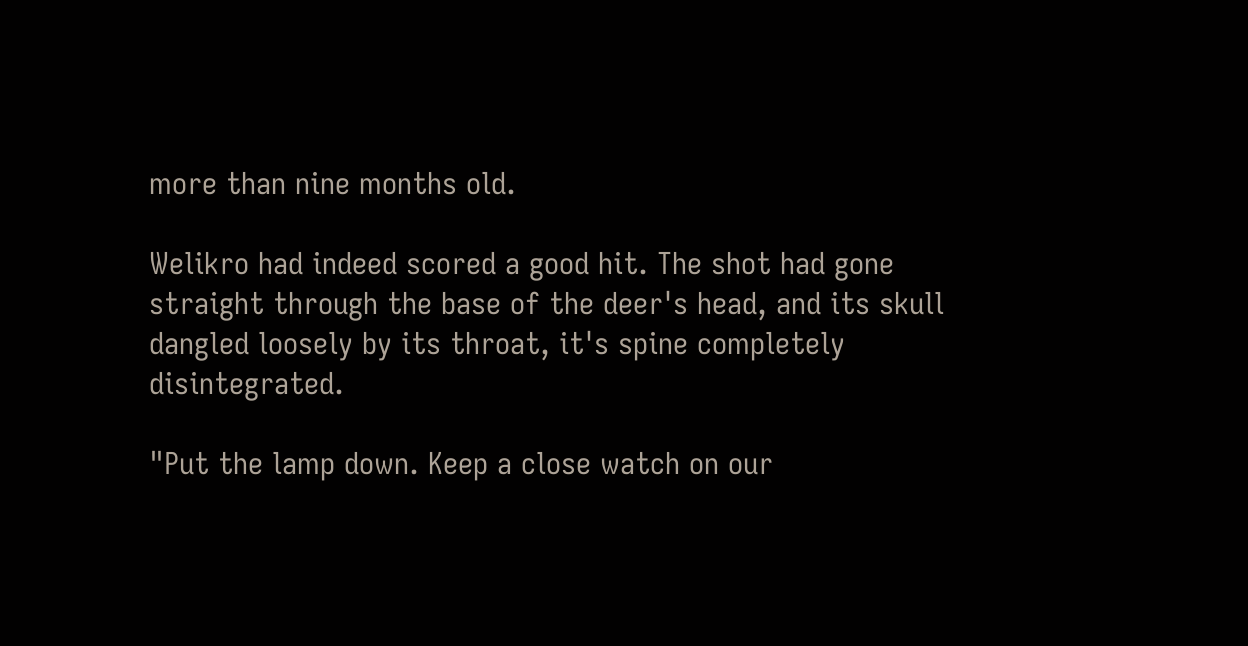more than nine months old.

Welikro had indeed scored a good hit. The shot had gone straight through the base of the deer's head, and its skull dangled loosely by its throat, it's spine completely disintegrated.

"Put the lamp down. Keep a close watch on our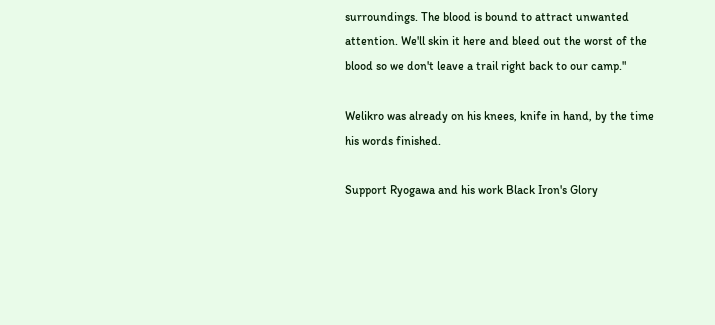surroundings. The blood is bound to attract unwanted attention. We'll skin it here and bleed out the worst of the blood so we don't leave a trail right back to our camp."

Welikro was already on his knees, knife in hand, by the time his words finished.

Support Ryogawa and his work Black Iron's Glory